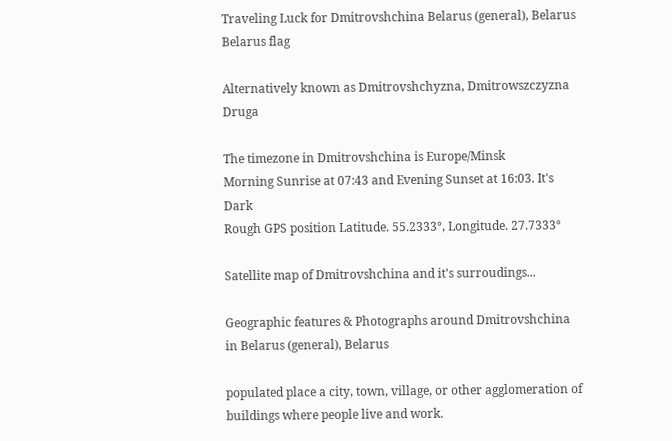Traveling Luck for Dmitrovshchina Belarus (general), Belarus Belarus flag

Alternatively known as Dmitrovshchyzna, Dmitrowszczyzna Druga

The timezone in Dmitrovshchina is Europe/Minsk
Morning Sunrise at 07:43 and Evening Sunset at 16:03. It's Dark
Rough GPS position Latitude. 55.2333°, Longitude. 27.7333°

Satellite map of Dmitrovshchina and it's surroudings...

Geographic features & Photographs around Dmitrovshchina in Belarus (general), Belarus

populated place a city, town, village, or other agglomeration of buildings where people live and work.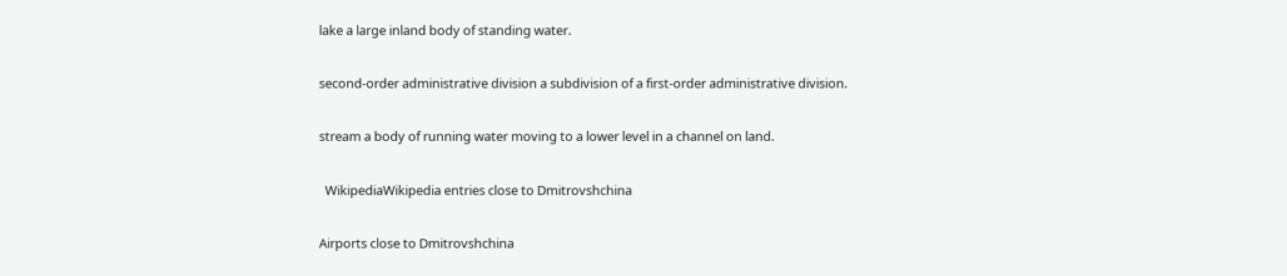lake a large inland body of standing water.

second-order administrative division a subdivision of a first-order administrative division.

stream a body of running water moving to a lower level in a channel on land.

  WikipediaWikipedia entries close to Dmitrovshchina

Airports close to Dmitrovshchina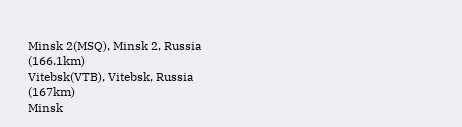Minsk 2(MSQ), Minsk 2, Russia (166.1km)
Vitebsk(VTB), Vitebsk, Russia (167km)
Minsk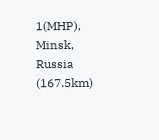1(MHP), Minsk, Russia (167.5km)